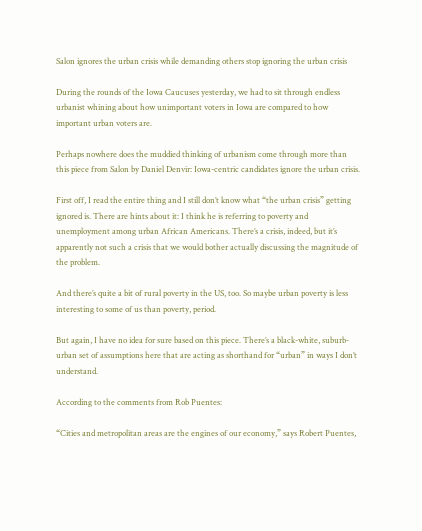Salon ignores the urban crisis while demanding others stop ignoring the urban crisis

During the rounds of the Iowa Caucuses yesterday, we had to sit through endless urbanist whining about how unimportant voters in Iowa are compared to how important urban voters are.

Perhaps nowhere does the muddied thinking of urbanism come through more than this piece from Salon by Daniel Denvir: Iowa-centric candidates ignore the urban crisis.

First off, I read the entire thing and I still don’t know what “the urban crisis” getting ignored is. There are hints about it: I think he is referring to poverty and unemployment among urban African Americans. There’s a crisis, indeed, but it’s apparently not such a crisis that we would bother actually discussing the magnitude of the problem.

And there’s quite a bit of rural poverty in the US, too. So maybe urban poverty is less interesting to some of us than poverty, period.

But again, I have no idea for sure based on this piece. There’s a black-white, suburb-urban set of assumptions here that are acting as shorthand for “urban” in ways I don’t understand.

According to the comments from Rob Puentes:

“Cities and metropolitan areas are the engines of our economy,” says Robert Puentes,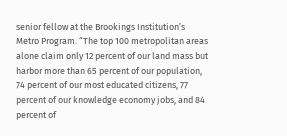senior fellow at the Brookings Institution’s Metro Program. “The top 100 metropolitan areas alone claim only 12 percent of our land mass but harbor more than 65 percent of our population, 74 percent of our most educated citizens, 77 percent of our knowledge economy jobs, and 84 percent of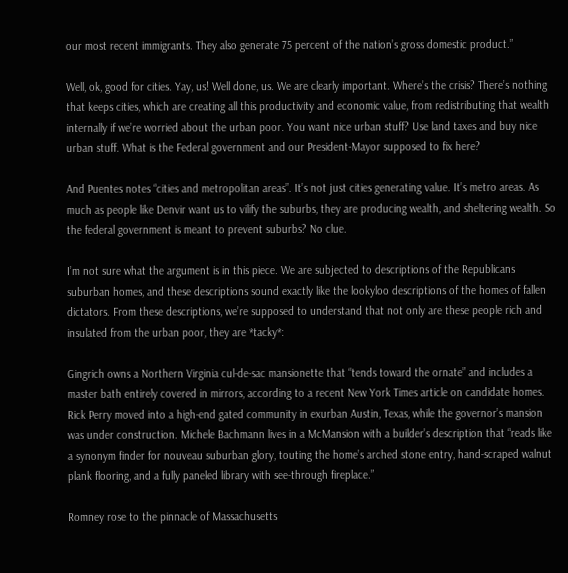our most recent immigrants. They also generate 75 percent of the nation’s gross domestic product.”

Well, ok, good for cities. Yay, us! Well done, us. We are clearly important. Where’s the crisis? There’s nothing that keeps cities, which are creating all this productivity and economic value, from redistributing that wealth internally if we’re worried about the urban poor. You want nice urban stuff? Use land taxes and buy nice urban stuff. What is the Federal government and our President-Mayor supposed to fix here?

And Puentes notes “cities and metropolitan areas”. It’s not just cities generating value. It’s metro areas. As much as people like Denvir want us to vilify the suburbs, they are producing wealth, and sheltering wealth. So the federal government is meant to prevent suburbs? No clue.

I’m not sure what the argument is in this piece. We are subjected to descriptions of the Republicans suburban homes, and these descriptions sound exactly like the lookyloo descriptions of the homes of fallen dictators. From these descriptions, we’re supposed to understand that not only are these people rich and insulated from the urban poor, they are *tacky*:

Gingrich owns a Northern Virginia cul-de-sac mansionette that “tends toward the ornate” and includes a master bath entirely covered in mirrors, according to a recent New York Times article on candidate homes. Rick Perry moved into a high-end gated community in exurban Austin, Texas, while the governor’s mansion was under construction. Michele Bachmann lives in a McMansion with a builder’s description that “reads like a synonym finder for nouveau suburban glory, touting the home’s arched stone entry, hand-scraped walnut plank flooring, and a fully paneled library with see-through fireplace.”

Romney rose to the pinnacle of Massachusetts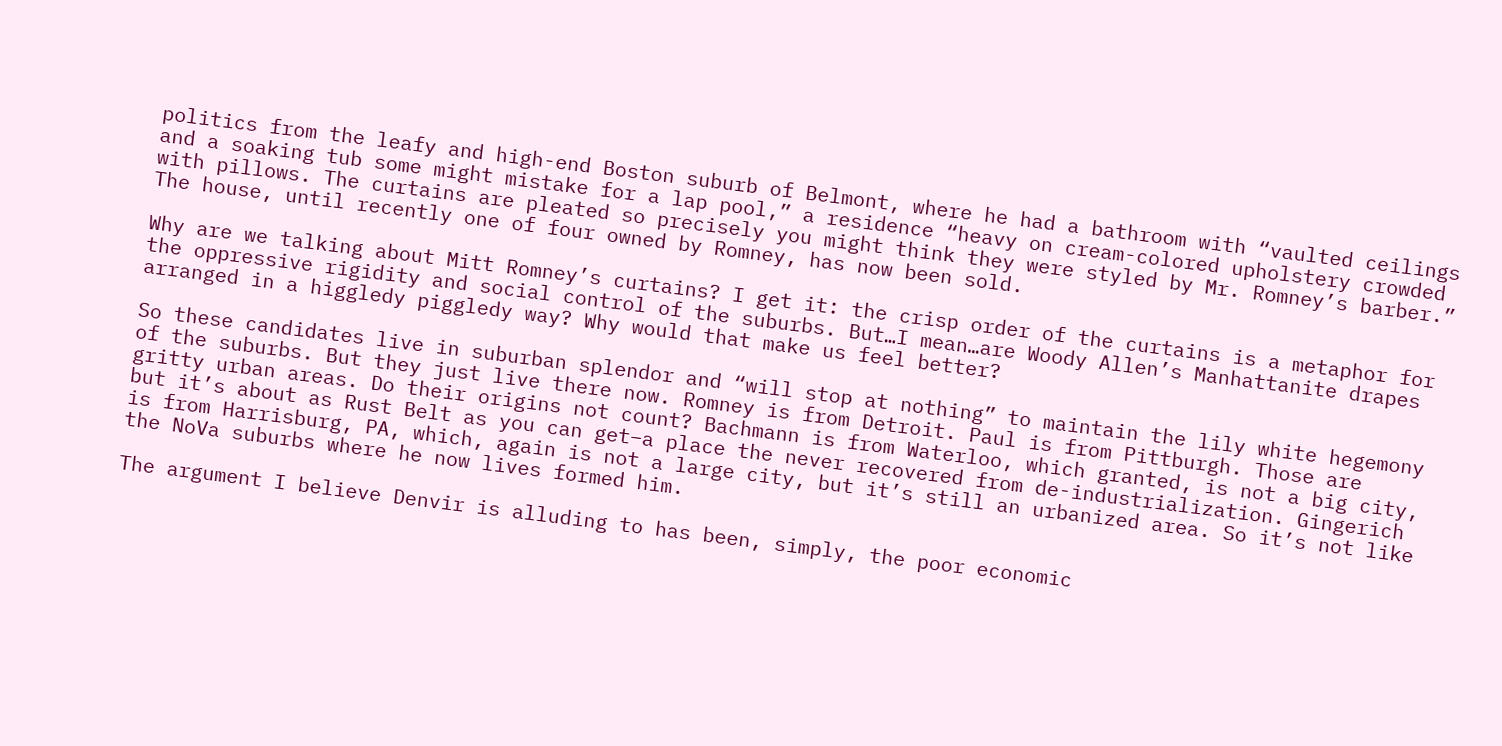politics from the leafy and high-end Boston suburb of Belmont, where he had a bathroom with “vaulted ceilings and a soaking tub some might mistake for a lap pool,” a residence “heavy on cream-colored upholstery crowded with pillows. The curtains are pleated so precisely you might think they were styled by Mr. Romney’s barber.” The house, until recently one of four owned by Romney, has now been sold.

Why are we talking about Mitt Romney’s curtains? I get it: the crisp order of the curtains is a metaphor for the oppressive rigidity and social control of the suburbs. But…I mean…are Woody Allen’s Manhattanite drapes arranged in a higgledy piggledy way? Why would that make us feel better?

So these candidates live in suburban splendor and “will stop at nothing” to maintain the lily white hegemony of the suburbs. But they just live there now. Romney is from Detroit. Paul is from Pittburgh. Those are gritty urban areas. Do their origins not count? Bachmann is from Waterloo, which granted, is not a big city, but it’s about as Rust Belt as you can get–a place the never recovered from de-industrialization. Gingerich is from Harrisburg, PA, which, again is not a large city, but it’s still an urbanized area. So it’s not like the NoVa suburbs where he now lives formed him.

The argument I believe Denvir is alluding to has been, simply, the poor economic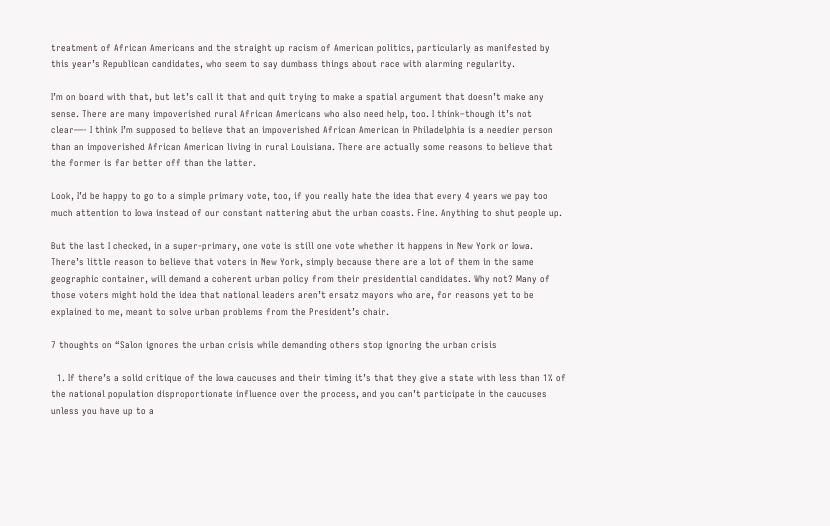treatment of African Americans and the straight up racism of American politics, particularly as manifested by this year’s Republican candidates, who seem to say dumbass things about race with alarming regularity.

I’m on board with that, but let’s call it that and quit trying to make a spatial argument that doesn’t make any sense. There are many impoverished rural African Americans who also need help, too. I think–though it’s not clear—- I think I’m supposed to believe that an impoverished African American in Philadelphia is a needier person than an impoverished African American living in rural Louisiana. There are actually some reasons to believe that the former is far better off than the latter.

Look, I’d be happy to go to a simple primary vote, too, if you really hate the idea that every 4 years we pay too much attention to Iowa instead of our constant nattering abut the urban coasts. Fine. Anything to shut people up.

But the last I checked, in a super-primary, one vote is still one vote whether it happens in New York or Iowa. There’s little reason to believe that voters in New York, simply because there are a lot of them in the same geographic container, will demand a coherent urban policy from their presidential candidates. Why not? Many of those voters might hold the idea that national leaders aren’t ersatz mayors who are, for reasons yet to be explained to me, meant to solve urban problems from the President’s chair.

7 thoughts on “Salon ignores the urban crisis while demanding others stop ignoring the urban crisis

  1. If there’s a solid critique of the Iowa caucuses and their timing it’s that they give a state with less than 1% of the national population disproportionate influence over the process, and you can’t participate in the caucuses unless you have up to a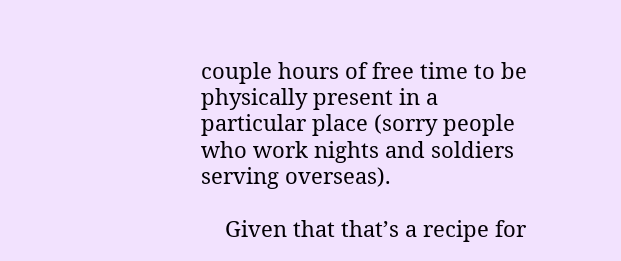couple hours of free time to be physically present in a particular place (sorry people who work nights and soldiers serving overseas).

    Given that that’s a recipe for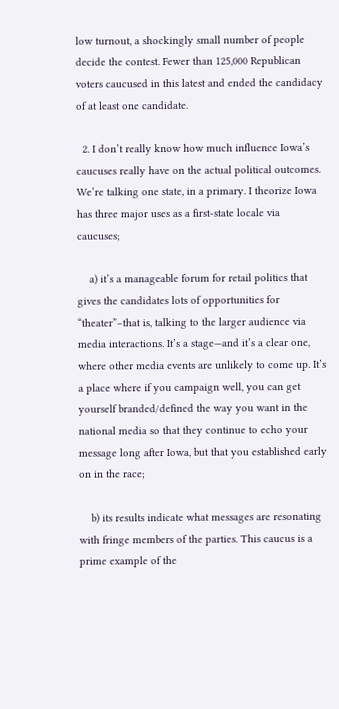low turnout, a shockingly small number of people decide the contest. Fewer than 125,000 Republican voters caucused in this latest and ended the candidacy of at least one candidate.

  2. I don’t really know how much influence Iowa’s caucuses really have on the actual political outcomes. We’re talking one state, in a primary. I theorize Iowa has three major uses as a first-state locale via caucuses;

    a) it’s a manageable forum for retail politics that gives the candidates lots of opportunities for “theater”–that is, talking to the larger audience via media interactions. It’s a stage—and it’s a clear one, where other media events are unlikely to come up. It’s a place where if you campaign well, you can get yourself branded/defined the way you want in the national media so that they continue to echo your message long after Iowa, but that you established early on in the race;

    b) its results indicate what messages are resonating with fringe members of the parties. This caucus is a prime example of the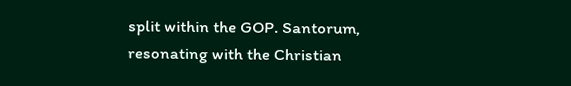split within the GOP. Santorum, resonating with the Christian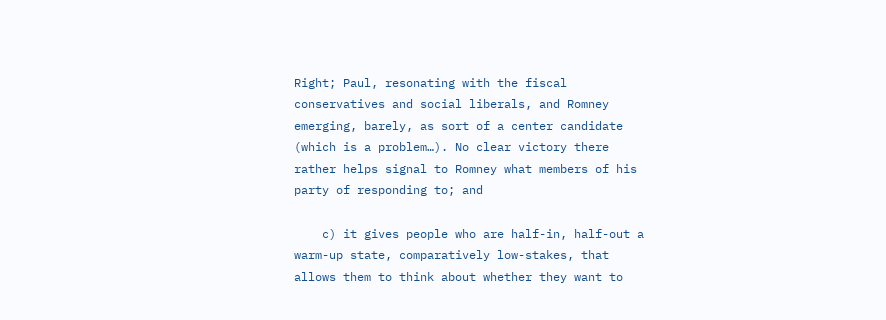Right; Paul, resonating with the fiscal conservatives and social liberals, and Romney emerging, barely, as sort of a center candidate (which is a problem…). No clear victory there rather helps signal to Romney what members of his party of responding to; and

    c) it gives people who are half-in, half-out a warm-up state, comparatively low-stakes, that allows them to think about whether they want to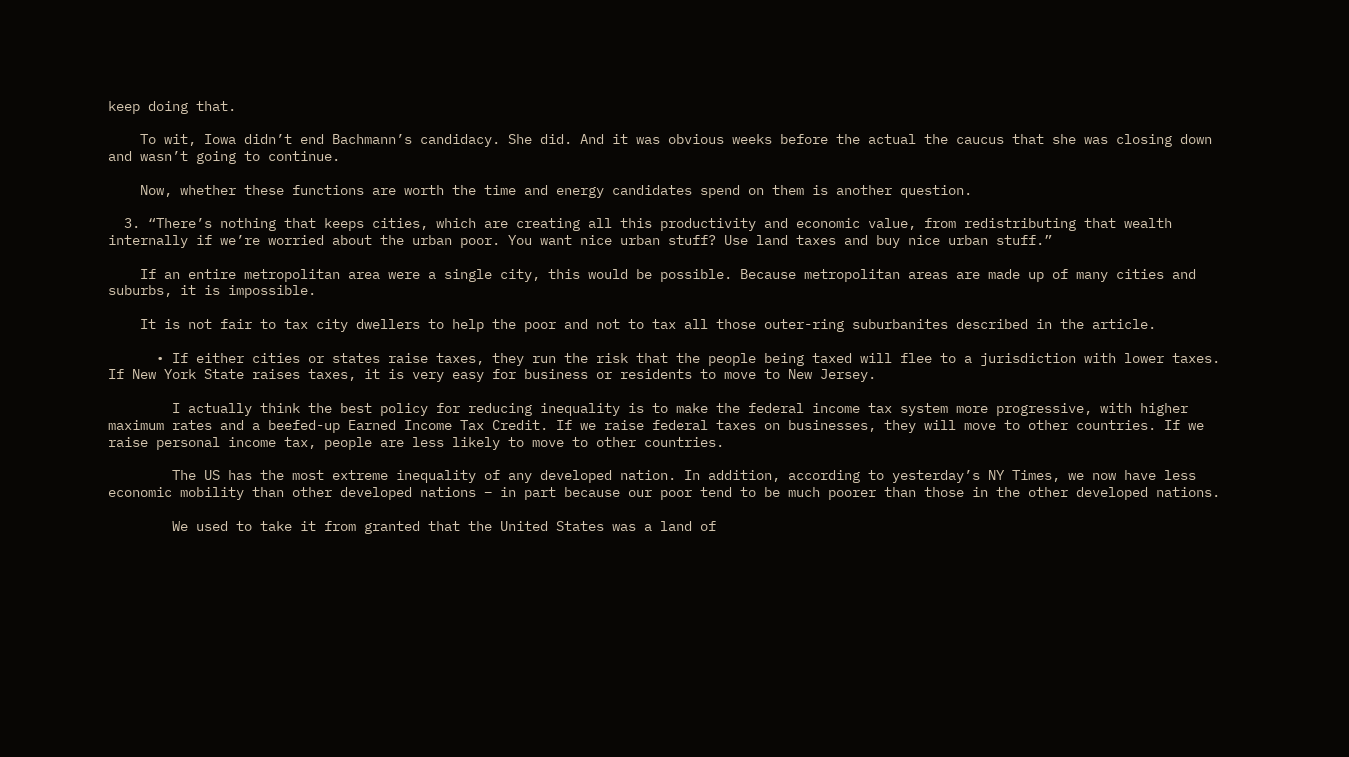keep doing that.

    To wit, Iowa didn’t end Bachmann’s candidacy. She did. And it was obvious weeks before the actual the caucus that she was closing down and wasn’t going to continue.

    Now, whether these functions are worth the time and energy candidates spend on them is another question.

  3. “There’s nothing that keeps cities, which are creating all this productivity and economic value, from redistributing that wealth internally if we’re worried about the urban poor. You want nice urban stuff? Use land taxes and buy nice urban stuff.”

    If an entire metropolitan area were a single city, this would be possible. Because metropolitan areas are made up of many cities and suburbs, it is impossible.

    It is not fair to tax city dwellers to help the poor and not to tax all those outer-ring suburbanites described in the article.

      • If either cities or states raise taxes, they run the risk that the people being taxed will flee to a jurisdiction with lower taxes. If New York State raises taxes, it is very easy for business or residents to move to New Jersey.

        I actually think the best policy for reducing inequality is to make the federal income tax system more progressive, with higher maximum rates and a beefed-up Earned Income Tax Credit. If we raise federal taxes on businesses, they will move to other countries. If we raise personal income tax, people are less likely to move to other countries.

        The US has the most extreme inequality of any developed nation. In addition, according to yesterday’s NY Times, we now have less economic mobility than other developed nations – in part because our poor tend to be much poorer than those in the other developed nations.

        We used to take it from granted that the United States was a land of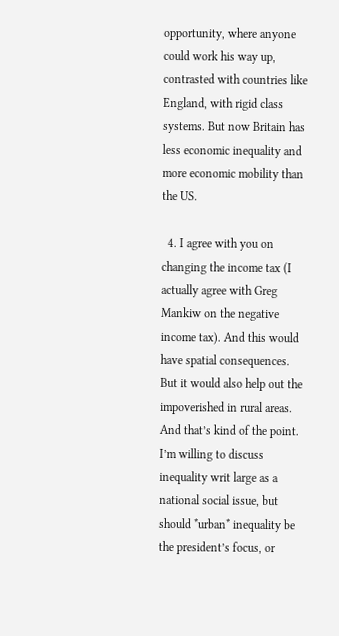opportunity, where anyone could work his way up, contrasted with countries like England, with rigid class systems. But now Britain has less economic inequality and more economic mobility than the US.

  4. I agree with you on changing the income tax (I actually agree with Greg Mankiw on the negative income tax). And this would have spatial consequences. But it would also help out the impoverished in rural areas. And that’s kind of the point. I’m willing to discuss inequality writ large as a national social issue, but should *urban* inequality be the president’s focus, or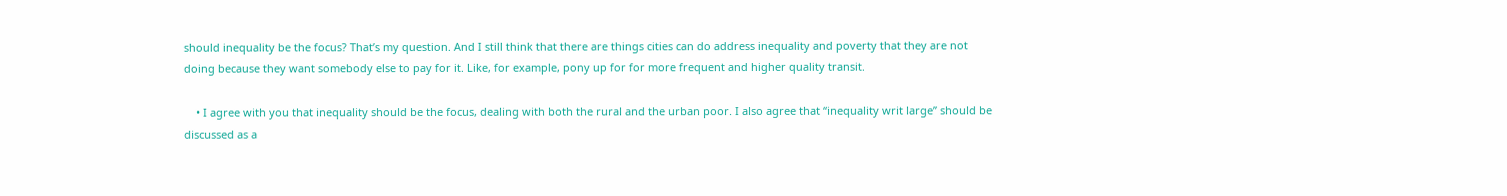should inequality be the focus? That’s my question. And I still think that there are things cities can do address inequality and poverty that they are not doing because they want somebody else to pay for it. Like, for example, pony up for for more frequent and higher quality transit.

    • I agree with you that inequality should be the focus, dealing with both the rural and the urban poor. I also agree that “inequality writ large” should be discussed as a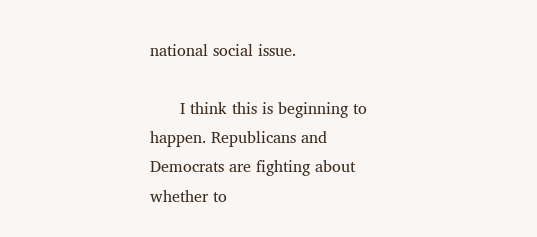national social issue.

      I think this is beginning to happen. Republicans and Democrats are fighting about whether to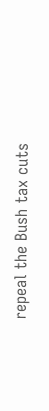repeal the Bush tax cuts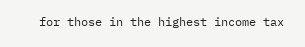for those in the highest income tax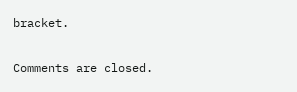bracket.

Comments are closed.